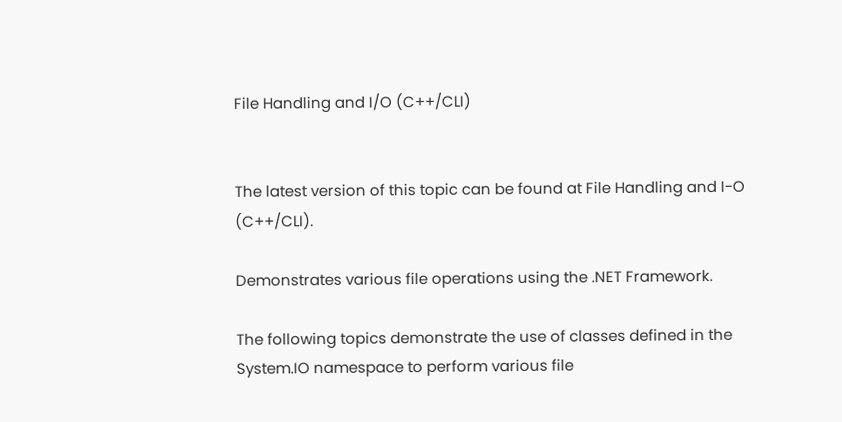File Handling and I/O (C++/CLI)


The latest version of this topic can be found at File Handling and I-O (C++/CLI).

Demonstrates various file operations using the .NET Framework.

The following topics demonstrate the use of classes defined in the System.IO namespace to perform various file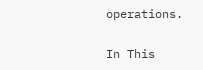operations.

In This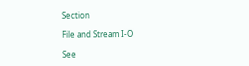Section

File and Stream I-O

See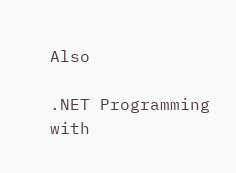Also

.NET Programming with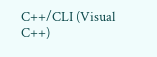C++/CLI (Visual C++)